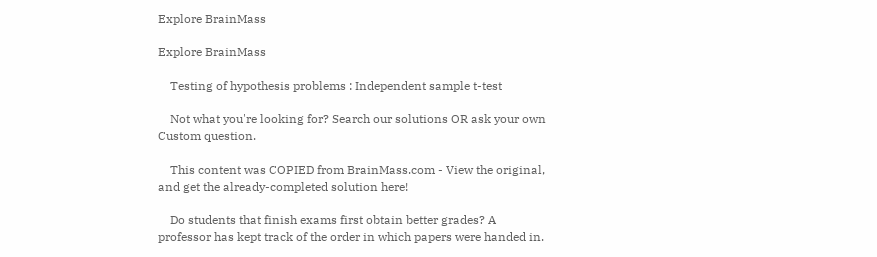Explore BrainMass

Explore BrainMass

    Testing of hypothesis problems : Independent sample t-test

    Not what you're looking for? Search our solutions OR ask your own Custom question.

    This content was COPIED from BrainMass.com - View the original, and get the already-completed solution here!

    Do students that finish exams first obtain better grades? A professor has kept track of the order in which papers were handed in.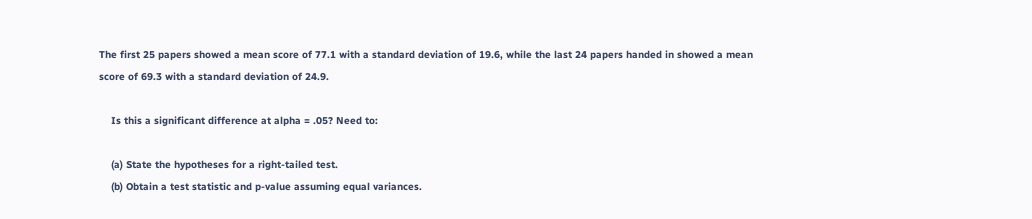The first 25 papers showed a mean score of 77.1 with a standard deviation of 19.6, while the last 24 papers handed in showed a mean score of 69.3 with a standard deviation of 24.9.

    Is this a significant difference at alpha = .05? Need to:

    (a) State the hypotheses for a right-tailed test.
    (b) Obtain a test statistic and p-value assuming equal variances.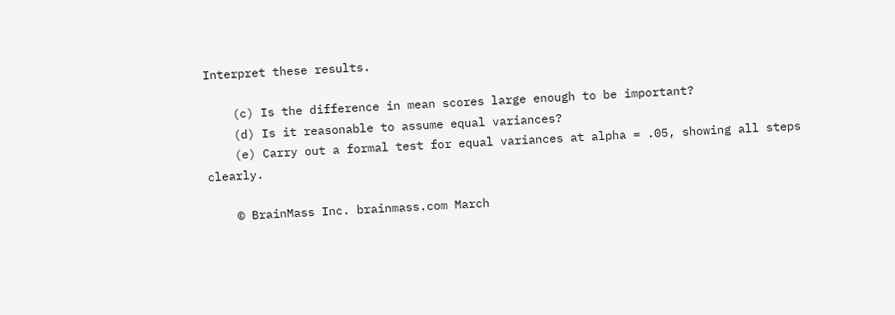Interpret these results.

    (c) Is the difference in mean scores large enough to be important?
    (d) Is it reasonable to assume equal variances?
    (e) Carry out a formal test for equal variances at alpha = .05, showing all steps clearly.

    © BrainMass Inc. brainmass.com March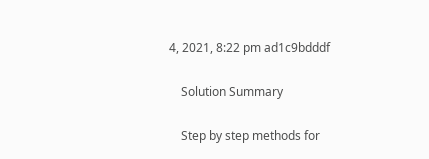4, 2021, 8:22 pm ad1c9bdddf

    Solution Summary

    Step by step methods for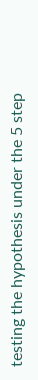testing the hypothesis under the 5 step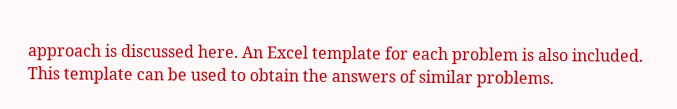approach is discussed here. An Excel template for each problem is also included. This template can be used to obtain the answers of similar problems.